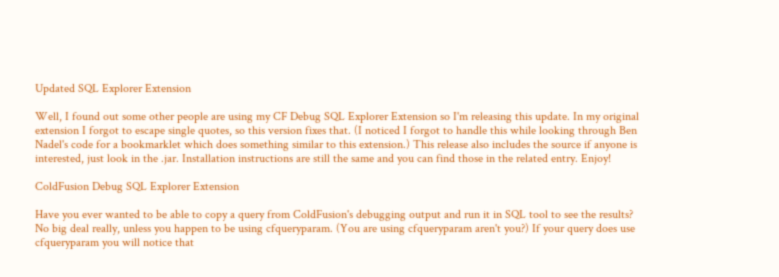Updated SQL Explorer Extension

Well, I found out some other people are using my CF Debug SQL Explorer Extension so I'm releasing this update. In my original extension I forgot to escape single quotes, so this version fixes that. (I noticed I forgot to handle this while looking through Ben Nadel's code for a bookmarklet which does something similar to this extension.) This release also includes the source if anyone is interested, just look in the .jar. Installation instructions are still the same and you can find those in the related entry. Enjoy!

ColdFusion Debug SQL Explorer Extension

Have you ever wanted to be able to copy a query from ColdFusion's debugging output and run it in SQL tool to see the results? No big deal really, unless you happen to be using cfqueryparam. (You are using cfqueryparam aren't you?) If your query does use cfqueryparam you will notice that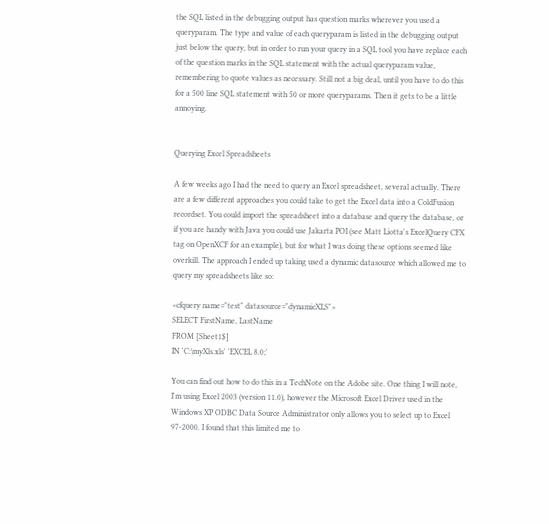the SQL listed in the debugging output has question marks wherever you used a queryparam. The type and value of each queryparam is listed in the debugging output just below the query, but in order to run your query in a SQL tool you have replace each of the question marks in the SQL statement with the actual queryparam value, remembering to quote values as necessary. Still not a big deal, until you have to do this for a 500 line SQL statement with 50 or more queryparams. Then it gets to be a little annoying.


Querying Excel Spreadsheets

A few weeks ago I had the need to query an Excel spreadsheet, several actually. There are a few different approaches you could take to get the Excel data into a ColdFusion recordset. You could import the spreadsheet into a database and query the database, or if you are handy with Java you could use Jakarta POI (see Matt Liotta's ExcelQuery CFX tag on OpenXCF for an example), but for what I was doing these options seemed like overkill. The approach I ended up taking used a dynamic datasource which allowed me to query my spreadsheets like so:

<cfquery name="test" datasource="dynamicXLS">
SELECT FirstName, LastName
FROM [Sheet1$]
IN 'C:\myXls.xls' 'EXCEL 8.0;'

You can find out how to do this in a TechNote on the Adobe site. One thing I will note, I'm using Excel 2003 (version 11.0), however the Microsoft Excel Driver used in the Windows XP ODBC Data Source Administrator only allows you to select up to Excel 97-2000. I found that this limited me to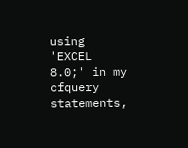using 'EXCEL 8.0;' in my cfquery statements,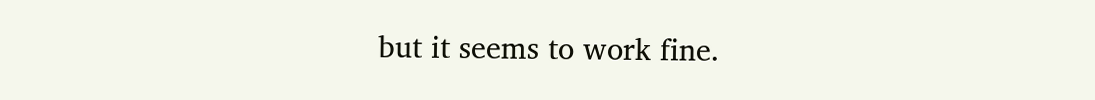but it seems to work fine.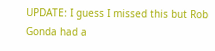UPDATE: I guess I missed this but Rob Gonda had a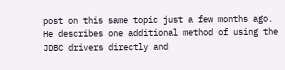post on this same topic just a few months ago. He describes one additional method of using the JDBC drivers directly and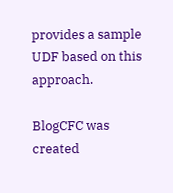provides a sample UDF based on this approach.

BlogCFC was created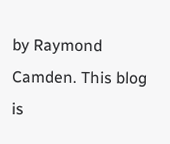by Raymond Camden. This blog is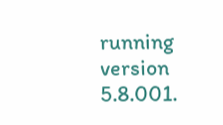running version 5.8.001.